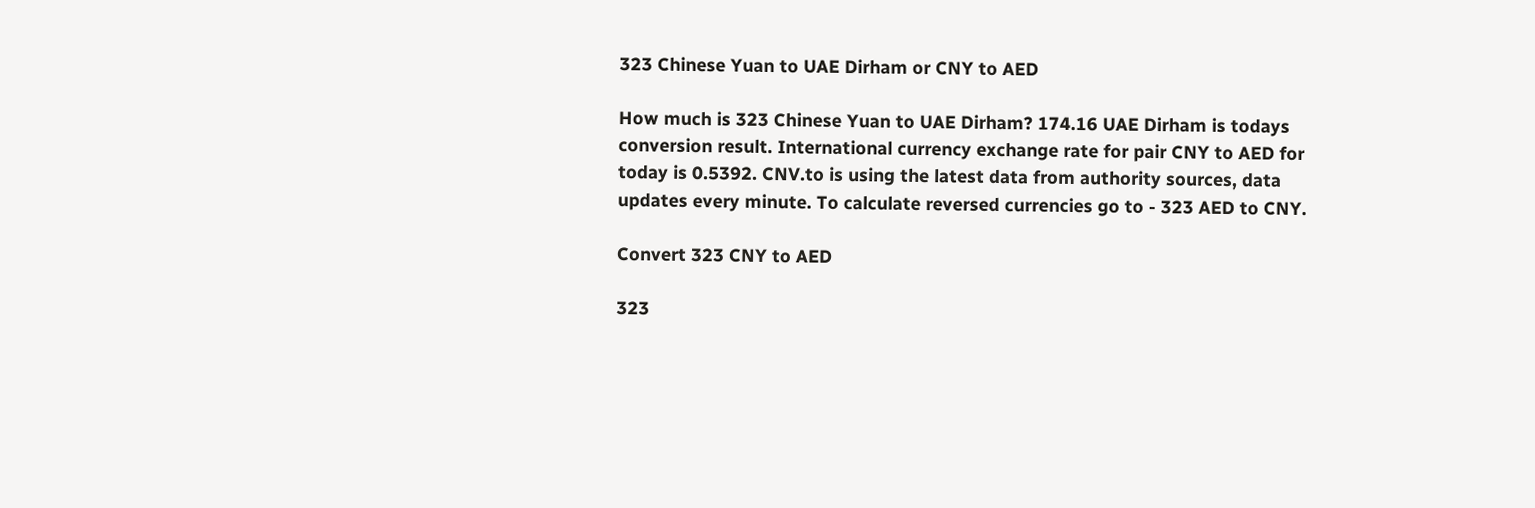323 Chinese Yuan to UAE Dirham or CNY to AED

How much is 323 Chinese Yuan to UAE Dirham? 174.16 UAE Dirham is todays conversion result. International currency exchange rate for pair CNY to AED for today is 0.5392. CNV.to is using the latest data from authority sources, data updates every minute. To calculate reversed currencies go to - 323 AED to CNY.

Convert 323 CNY to AED

323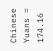Chinese Yuans = 174.16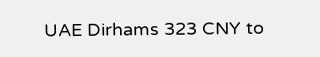UAE Dirhams 323 CNY to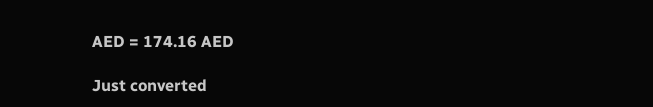AED = 174.16 AED

Just converted